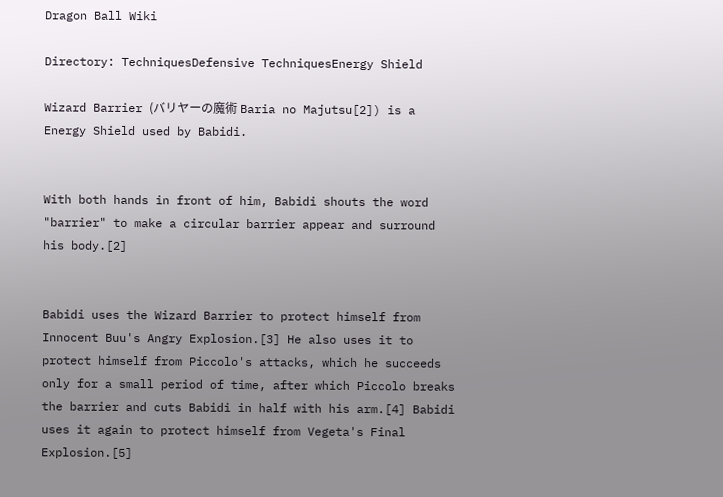Dragon Ball Wiki

Directory: TechniquesDefensive TechniquesEnergy Shield

Wizard Barrier (バリヤーの魔術 Baria no Majutsu[2]) is a Energy Shield used by Babidi.


With both hands in front of him, Babidi shouts the word "barrier" to make a circular barrier appear and surround his body.[2]


Babidi uses the Wizard Barrier to protect himself from Innocent Buu's Angry Explosion.[3] He also uses it to protect himself from Piccolo's attacks, which he succeeds only for a small period of time, after which Piccolo breaks the barrier and cuts Babidi in half with his arm.[4] Babidi uses it again to protect himself from Vegeta's Final Explosion.[5]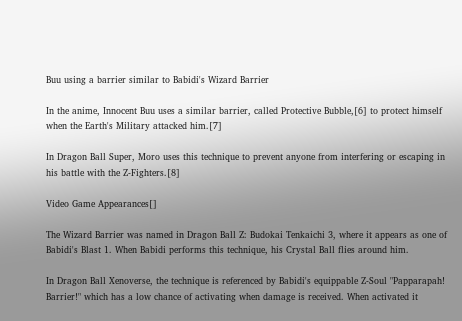Buu using a barrier similar to Babidi's Wizard Barrier

In the anime, Innocent Buu uses a similar barrier, called Protective Bubble,[6] to protect himself when the Earth's Military attacked him.[7]

In Dragon Ball Super, Moro uses this technique to prevent anyone from interfering or escaping in his battle with the Z-Fighters.[8]

Video Game Appearances[]

The Wizard Barrier was named in Dragon Ball Z: Budokai Tenkaichi 3, where it appears as one of Babidi's Blast 1. When Babidi performs this technique, his Crystal Ball flies around him.

In Dragon Ball Xenoverse, the technique is referenced by Babidi's equippable Z-Soul "Papparapah! Barrier!" which has a low chance of activating when damage is received. When activated it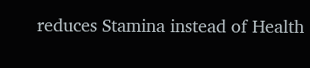reduces Stamina instead of Health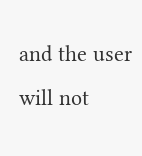and the user will not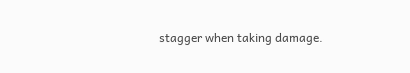stagger when taking damage.